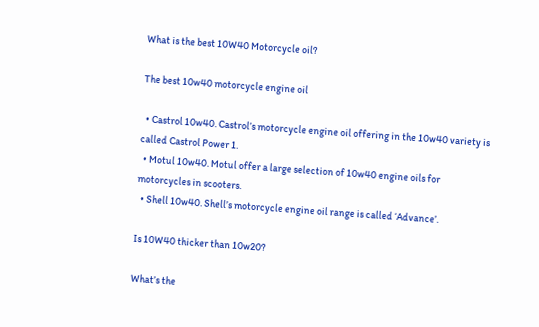What is the best 10W40 Motorcycle oil?

The best 10w40 motorcycle engine oil

  • Castrol 10w40. Castrol’s motorcycle engine oil offering in the 10w40 variety is called Castrol Power 1.
  • Motul 10w40. Motul offer a large selection of 10w40 engine oils for motorcycles in scooters.
  • Shell 10w40. Shell’s motorcycle engine oil range is called ‘Advance’.

Is 10W40 thicker than 10w20?

What’s the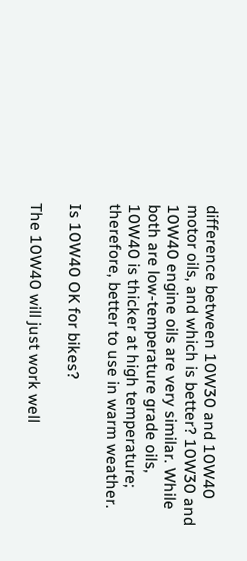difference between 10W30 and 10W40 motor oils, and which is better? 10W30 and 10W40 engine oils are very similar. While both are low-temperature grade oils, 10W40 is thicker at high temperature; therefore, better to use in warm weather.

Is 10W40 OK for bikes?

The 10W40 will just work well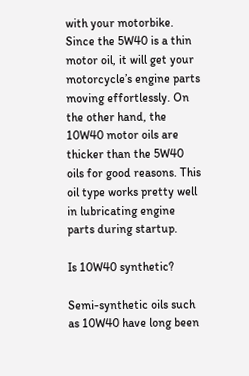with your motorbike. Since the 5W40 is a thin motor oil, it will get your motorcycle’s engine parts moving effortlessly. On the other hand, the 10W40 motor oils are thicker than the 5W40 oils for good reasons. This oil type works pretty well in lubricating engine parts during startup.

Is 10W40 synthetic?

Semi-synthetic oils such as 10W40 have long been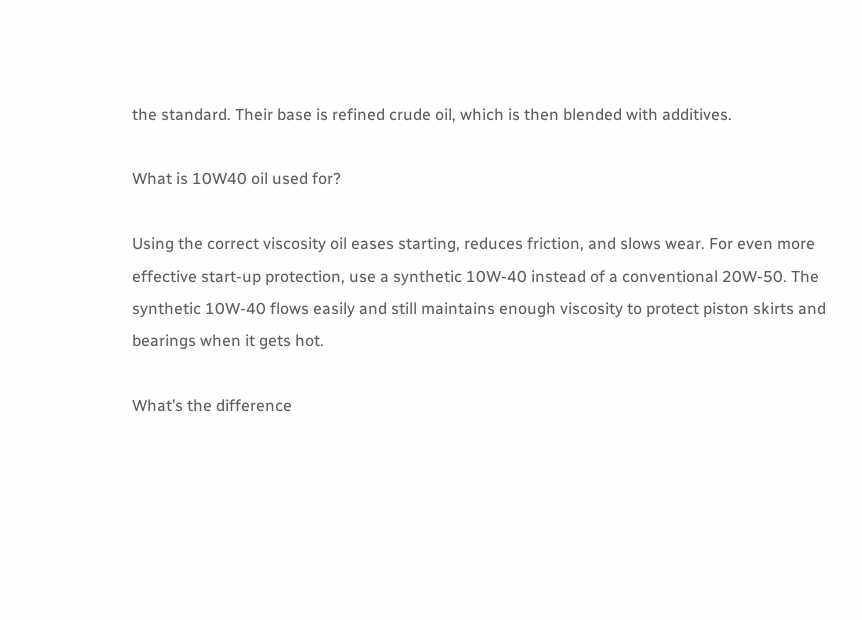the standard. Their base is refined crude oil, which is then blended with additives.

What is 10W40 oil used for?

Using the correct viscosity oil eases starting, reduces friction, and slows wear. For even more effective start-up protection, use a synthetic 10W-40 instead of a conventional 20W-50. The synthetic 10W-40 flows easily and still maintains enough viscosity to protect piston skirts and bearings when it gets hot.

What’s the difference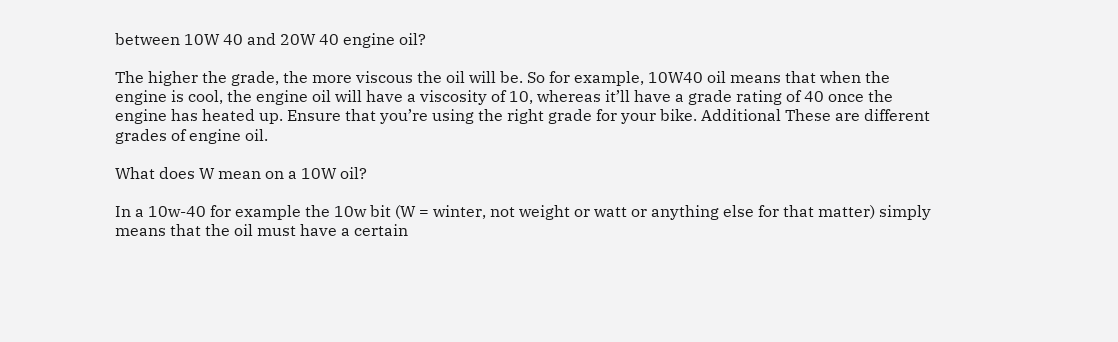between 10W 40 and 20W 40 engine oil?

The higher the grade, the more viscous the oil will be. So for example, 10W40 oil means that when the engine is cool, the engine oil will have a viscosity of 10, whereas it’ll have a grade rating of 40 once the engine has heated up. Ensure that you’re using the right grade for your bike. Additional These are different grades of engine oil.

What does W mean on a 10W oil?

In a 10w-40 for example the 10w bit (W = winter, not weight or watt or anything else for that matter) simply means that the oil must have a certain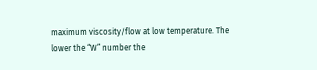maximum viscosity/flow at low temperature. The lower the “W” number the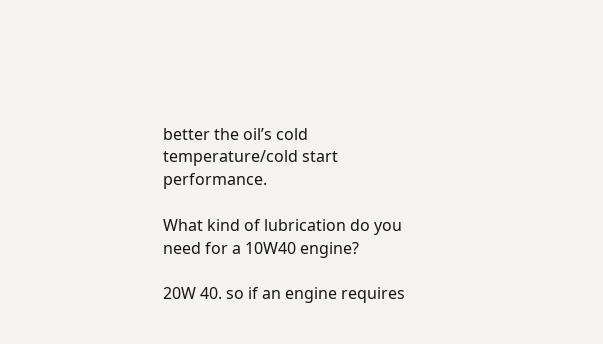better the oil’s cold temperature/cold start performance.

What kind of lubrication do you need for a 10W40 engine?

20W 40. so if an engine requires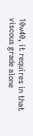10w40, it requires in that viscous grade alone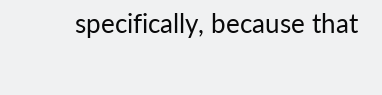specifically, because that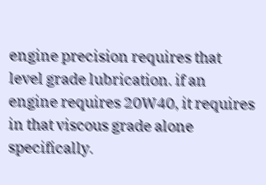engine precision requires that level grade lubrication. if an engine requires 20W40, it requires in that viscous grade alone specifically.